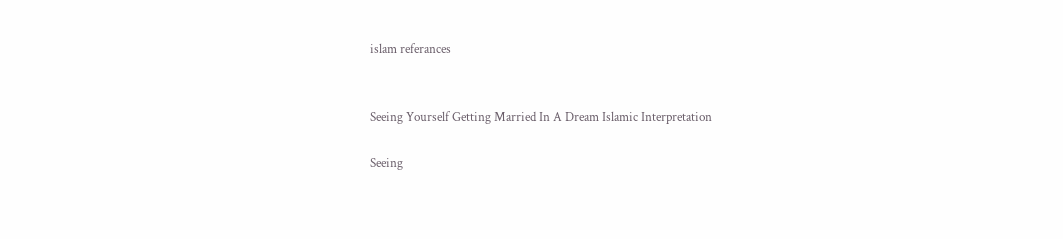islam referances


Seeing Yourself Getting Married In A Dream Islamic Interpretation

Seeing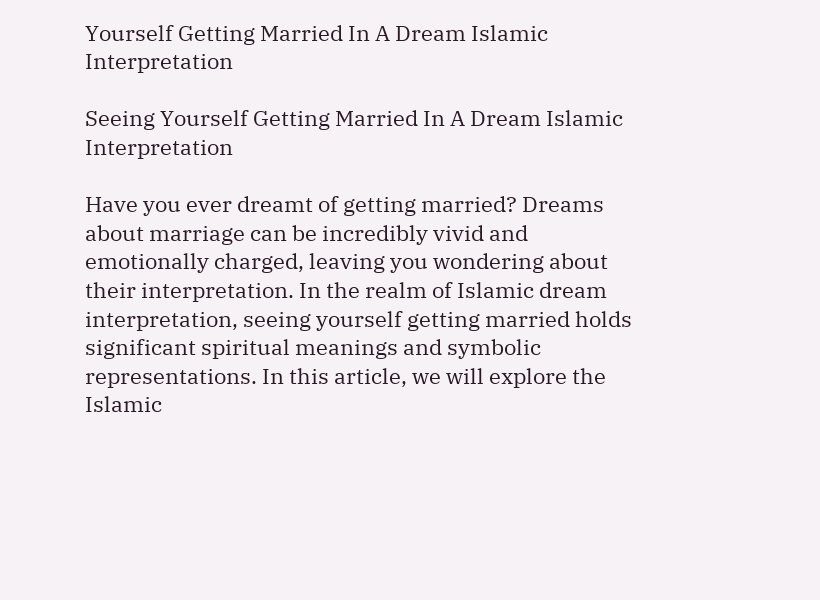Yourself Getting Married In A Dream Islamic Interpretation

Seeing Yourself Getting Married In A Dream Islamic Interpretation

Have you ever dreamt of getting married? Dreams about marriage can be incredibly vivid and emotionally charged, leaving you wondering about their interpretation. In the realm of Islamic dream interpretation, seeing yourself getting married holds significant spiritual meanings and symbolic representations. In this article, we will explore the Islamic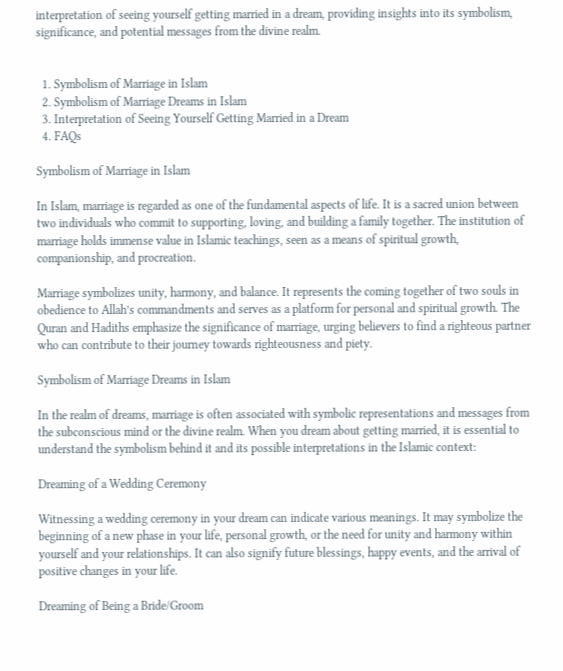interpretation of seeing yourself getting married in a dream, providing insights into its symbolism, significance, and potential messages from the divine realm.


  1. Symbolism of Marriage in Islam
  2. Symbolism of Marriage Dreams in Islam
  3. Interpretation of Seeing Yourself Getting Married in a Dream
  4. FAQs

Symbolism of Marriage in Islam

In Islam, marriage is regarded as one of the fundamental aspects of life. It is a sacred union between two individuals who commit to supporting, loving, and building a family together. The institution of marriage holds immense value in Islamic teachings, seen as a means of spiritual growth, companionship, and procreation.

Marriage symbolizes unity, harmony, and balance. It represents the coming together of two souls in obedience to Allah’s commandments and serves as a platform for personal and spiritual growth. The Quran and Hadiths emphasize the significance of marriage, urging believers to find a righteous partner who can contribute to their journey towards righteousness and piety.

Symbolism of Marriage Dreams in Islam

In the realm of dreams, marriage is often associated with symbolic representations and messages from the subconscious mind or the divine realm. When you dream about getting married, it is essential to understand the symbolism behind it and its possible interpretations in the Islamic context:

Dreaming of a Wedding Ceremony

Witnessing a wedding ceremony in your dream can indicate various meanings. It may symbolize the beginning of a new phase in your life, personal growth, or the need for unity and harmony within yourself and your relationships. It can also signify future blessings, happy events, and the arrival of positive changes in your life.

Dreaming of Being a Bride/Groom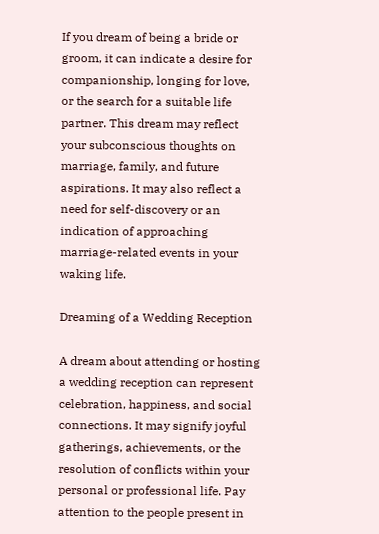If you dream of being a bride or groom, it can indicate a desire for companionship, longing for love, or the search for a suitable life partner. This dream may reflect your subconscious thoughts on marriage, family, and future aspirations. It may also reflect a need for self-discovery or an indication of approaching marriage-related events in your waking life.

Dreaming of a Wedding Reception

A dream about attending or hosting a wedding reception can represent celebration, happiness, and social connections. It may signify joyful gatherings, achievements, or the resolution of conflicts within your personal or professional life. Pay attention to the people present in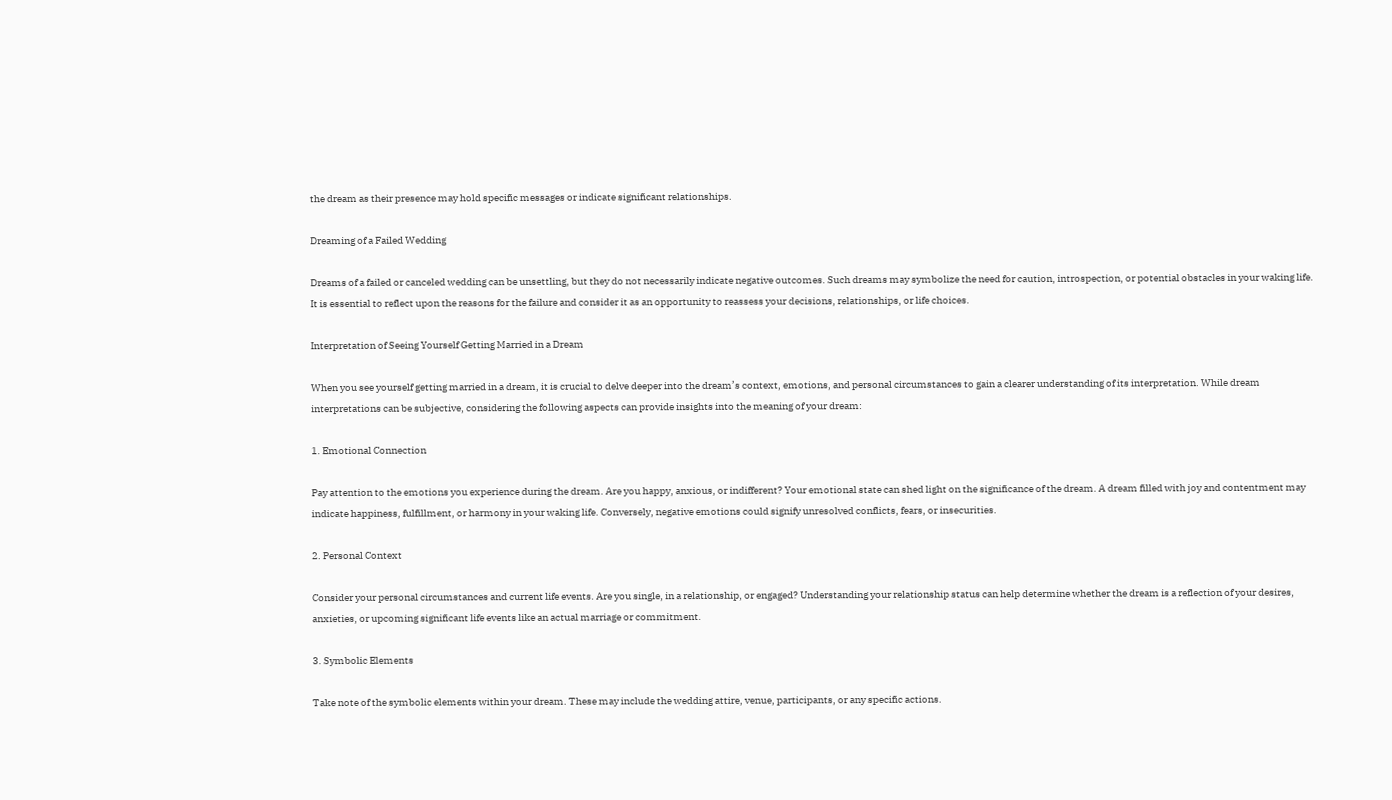the dream as their presence may hold specific messages or indicate significant relationships.

Dreaming of a Failed Wedding

Dreams of a failed or canceled wedding can be unsettling, but they do not necessarily indicate negative outcomes. Such dreams may symbolize the need for caution, introspection, or potential obstacles in your waking life. It is essential to reflect upon the reasons for the failure and consider it as an opportunity to reassess your decisions, relationships, or life choices.

Interpretation of Seeing Yourself Getting Married in a Dream

When you see yourself getting married in a dream, it is crucial to delve deeper into the dream’s context, emotions, and personal circumstances to gain a clearer understanding of its interpretation. While dream interpretations can be subjective, considering the following aspects can provide insights into the meaning of your dream:

1. Emotional Connection

Pay attention to the emotions you experience during the dream. Are you happy, anxious, or indifferent? Your emotional state can shed light on the significance of the dream. A dream filled with joy and contentment may indicate happiness, fulfillment, or harmony in your waking life. Conversely, negative emotions could signify unresolved conflicts, fears, or insecurities.

2. Personal Context

Consider your personal circumstances and current life events. Are you single, in a relationship, or engaged? Understanding your relationship status can help determine whether the dream is a reflection of your desires, anxieties, or upcoming significant life events like an actual marriage or commitment.

3. Symbolic Elements

Take note of the symbolic elements within your dream. These may include the wedding attire, venue, participants, or any specific actions.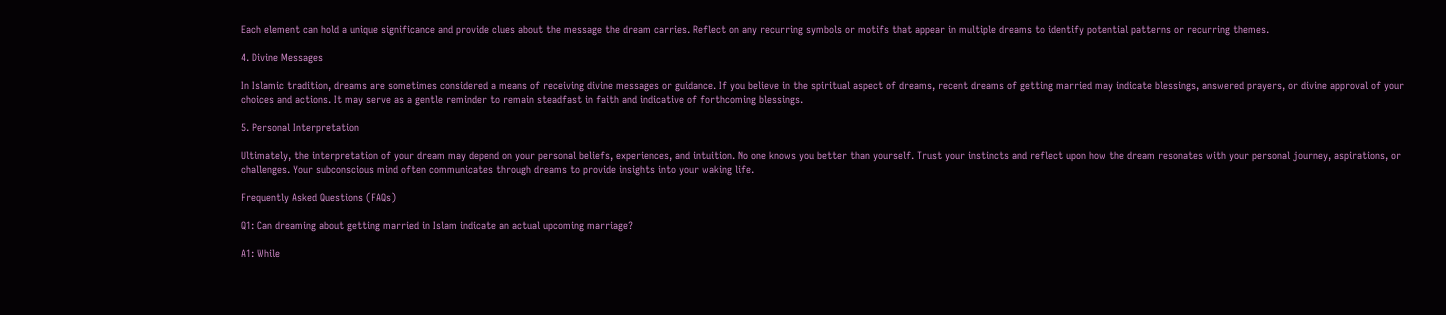Each element can hold a unique significance and provide clues about the message the dream carries. Reflect on any recurring symbols or motifs that appear in multiple dreams to identify potential patterns or recurring themes.

4. Divine Messages

In Islamic tradition, dreams are sometimes considered a means of receiving divine messages or guidance. If you believe in the spiritual aspect of dreams, recent dreams of getting married may indicate blessings, answered prayers, or divine approval of your choices and actions. It may serve as a gentle reminder to remain steadfast in faith and indicative of forthcoming blessings.

5. Personal Interpretation

Ultimately, the interpretation of your dream may depend on your personal beliefs, experiences, and intuition. No one knows you better than yourself. Trust your instincts and reflect upon how the dream resonates with your personal journey, aspirations, or challenges. Your subconscious mind often communicates through dreams to provide insights into your waking life.

Frequently Asked Questions (FAQs)

Q1: Can dreaming about getting married in Islam indicate an actual upcoming marriage?

A1: While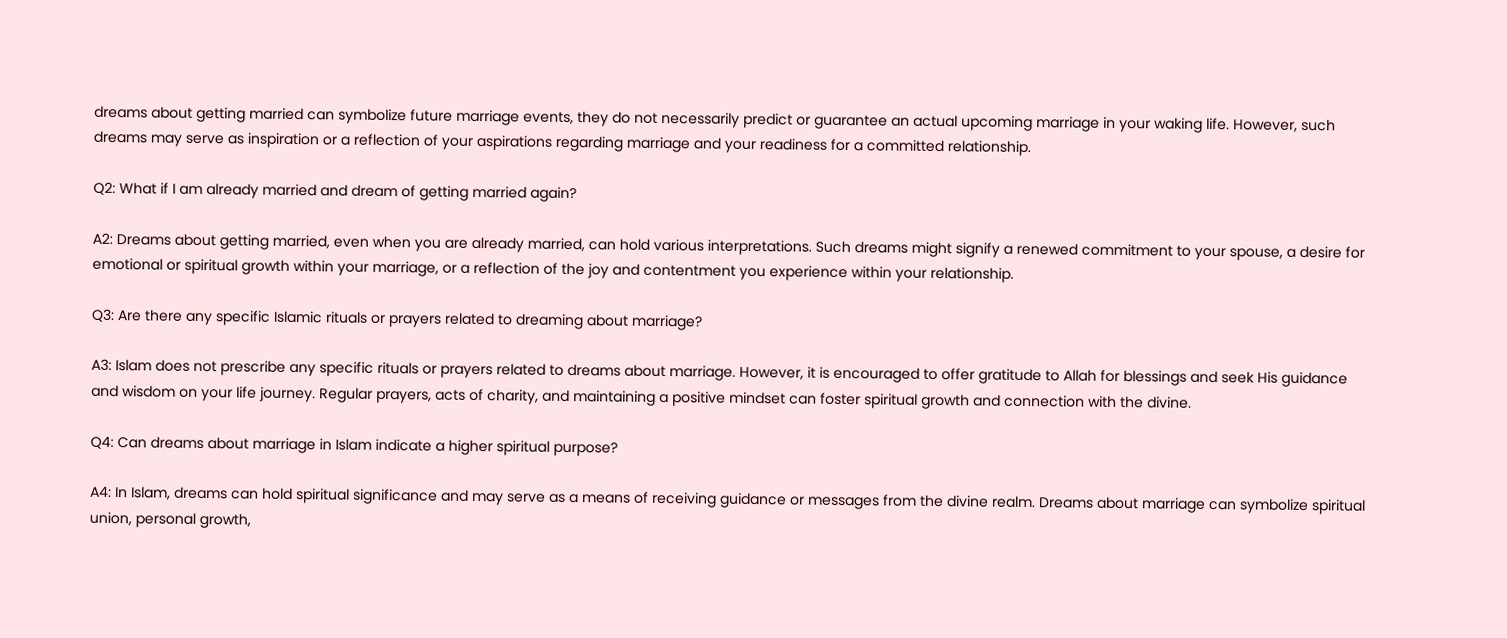dreams about getting married can symbolize future marriage events, they do not necessarily predict or guarantee an actual upcoming marriage in your waking life. However, such dreams may serve as inspiration or a reflection of your aspirations regarding marriage and your readiness for a committed relationship.

Q2: What if I am already married and dream of getting married again?

A2: Dreams about getting married, even when you are already married, can hold various interpretations. Such dreams might signify a renewed commitment to your spouse, a desire for emotional or spiritual growth within your marriage, or a reflection of the joy and contentment you experience within your relationship.

Q3: Are there any specific Islamic rituals or prayers related to dreaming about marriage?

A3: Islam does not prescribe any specific rituals or prayers related to dreams about marriage. However, it is encouraged to offer gratitude to Allah for blessings and seek His guidance and wisdom on your life journey. Regular prayers, acts of charity, and maintaining a positive mindset can foster spiritual growth and connection with the divine.

Q4: Can dreams about marriage in Islam indicate a higher spiritual purpose?

A4: In Islam, dreams can hold spiritual significance and may serve as a means of receiving guidance or messages from the divine realm. Dreams about marriage can symbolize spiritual union, personal growth,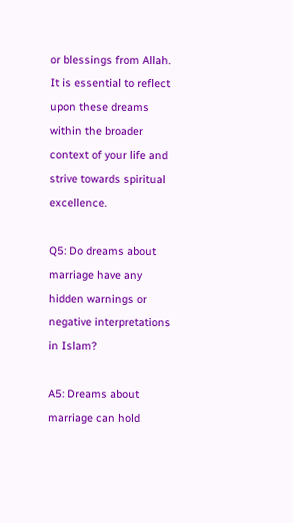or blessings from Allah. It is essential to reflect upon these dreams within the broader context of your life and strive towards spiritual excellence.

Q5: Do dreams about marriage have any hidden warnings or negative interpretations in Islam?

A5: Dreams about marriage can hold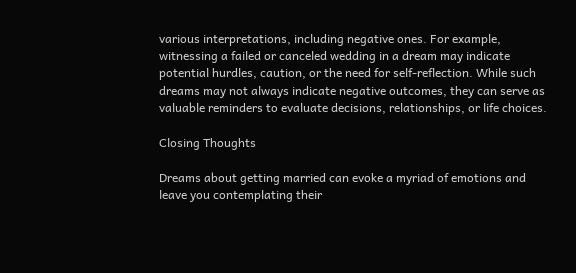various interpretations, including negative ones. For example, witnessing a failed or canceled wedding in a dream may indicate potential hurdles, caution, or the need for self-reflection. While such dreams may not always indicate negative outcomes, they can serve as valuable reminders to evaluate decisions, relationships, or life choices.

Closing Thoughts

Dreams about getting married can evoke a myriad of emotions and leave you contemplating their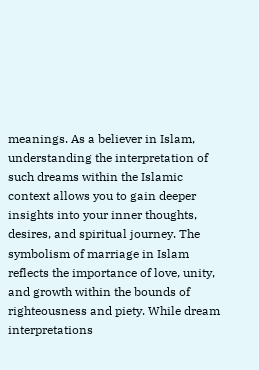meanings. As a believer in Islam, understanding the interpretation of such dreams within the Islamic context allows you to gain deeper insights into your inner thoughts, desires, and spiritual journey. The symbolism of marriage in Islam reflects the importance of love, unity, and growth within the bounds of righteousness and piety. While dream interpretations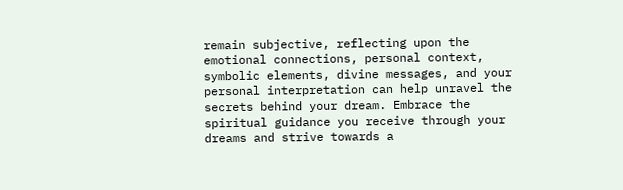remain subjective, reflecting upon the emotional connections, personal context, symbolic elements, divine messages, and your personal interpretation can help unravel the secrets behind your dream. Embrace the spiritual guidance you receive through your dreams and strive towards a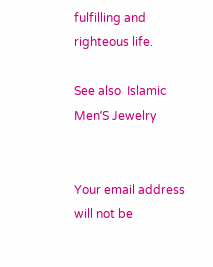fulfilling and righteous life.

See also  Islamic MenʼS Jewelry


Your email address will not be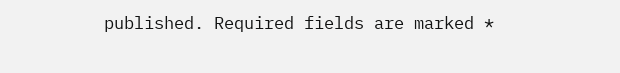published. Required fields are marked *